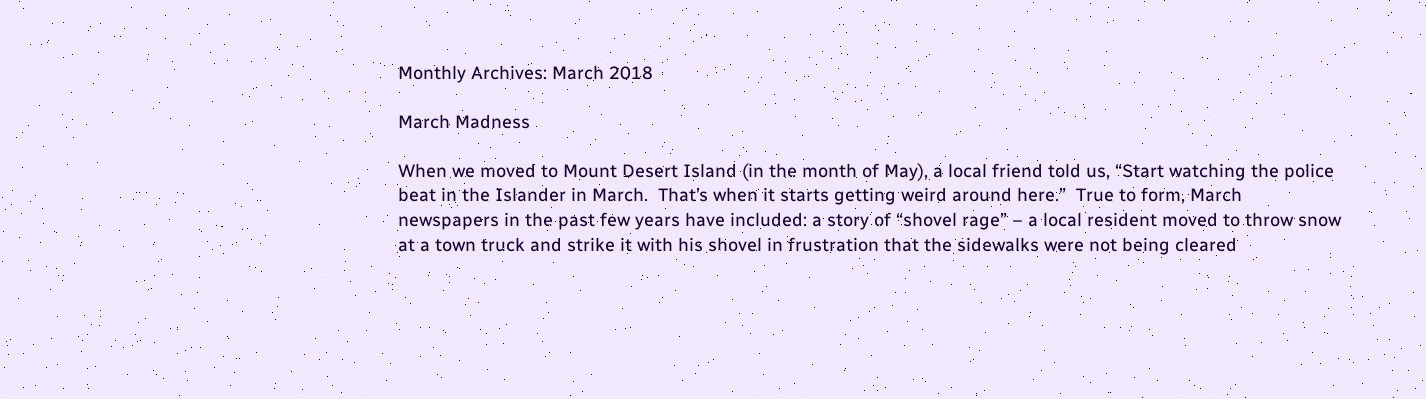Monthly Archives: March 2018

March Madness

When we moved to Mount Desert Island (in the month of May), a local friend told us, “Start watching the police beat in the Islander in March.  That’s when it starts getting weird around here.”  True to form, March newspapers in the past few years have included: a story of “shovel rage” – a local resident moved to throw snow at a town truck and strike it with his shovel in frustration that the sidewalks were not being cleared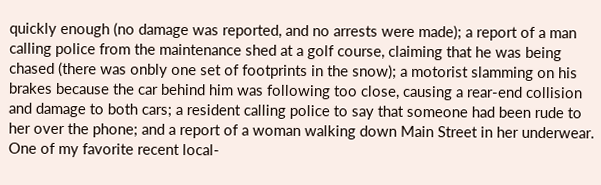quickly enough (no damage was reported, and no arrests were made); a report of a man calling police from the maintenance shed at a golf course, claiming that he was being chased (there was onbly one set of footprints in the snow); a motorist slamming on his brakes because the car behind him was following too close, causing a rear-end collision and damage to both cars; a resident calling police to say that someone had been rude to her over the phone; and a report of a woman walking down Main Street in her underwear.  One of my favorite recent local-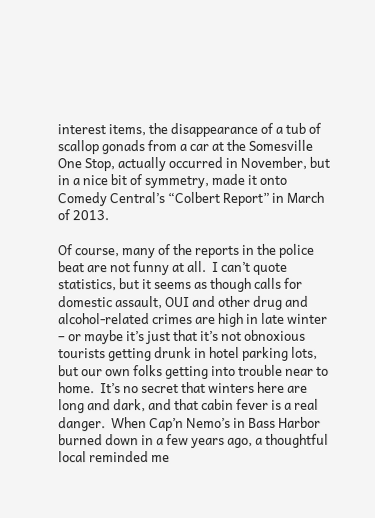interest items, the disappearance of a tub of scallop gonads from a car at the Somesville One Stop, actually occurred in November, but in a nice bit of symmetry, made it onto Comedy Central’s “Colbert Report” in March of 2013.

Of course, many of the reports in the police beat are not funny at all.  I can’t quote statistics, but it seems as though calls for domestic assault, OUI and other drug and alcohol-related crimes are high in late winter – or maybe it’s just that it’s not obnoxious tourists getting drunk in hotel parking lots, but our own folks getting into trouble near to home.  It’s no secret that winters here are long and dark, and that cabin fever is a real danger.  When Cap’n Nemo’s in Bass Harbor burned down in a few years ago, a thoughtful local reminded me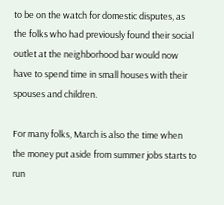to be on the watch for domestic disputes, as the folks who had previously found their social outlet at the neighborhood bar would now have to spend time in small houses with their spouses and children.

For many folks, March is also the time when the money put aside from summer jobs starts to run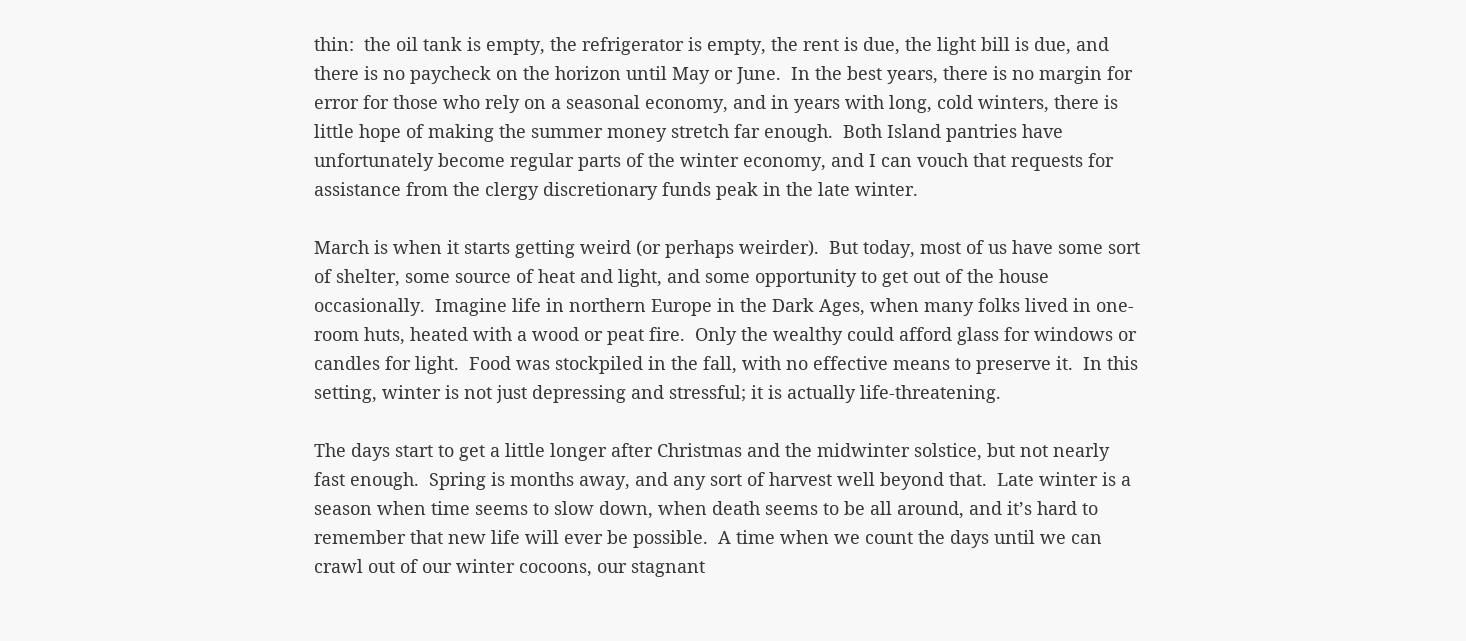thin:  the oil tank is empty, the refrigerator is empty, the rent is due, the light bill is due, and there is no paycheck on the horizon until May or June.  In the best years, there is no margin for error for those who rely on a seasonal economy, and in years with long, cold winters, there is little hope of making the summer money stretch far enough.  Both Island pantries have unfortunately become regular parts of the winter economy, and I can vouch that requests for assistance from the clergy discretionary funds peak in the late winter.

March is when it starts getting weird (or perhaps weirder).  But today, most of us have some sort of shelter, some source of heat and light, and some opportunity to get out of the house occasionally.  Imagine life in northern Europe in the Dark Ages, when many folks lived in one-room huts, heated with a wood or peat fire.  Only the wealthy could afford glass for windows or candles for light.  Food was stockpiled in the fall, with no effective means to preserve it.  In this setting, winter is not just depressing and stressful; it is actually life-threatening.

The days start to get a little longer after Christmas and the midwinter solstice, but not nearly fast enough.  Spring is months away, and any sort of harvest well beyond that.  Late winter is a season when time seems to slow down, when death seems to be all around, and it’s hard to remember that new life will ever be possible.  A time when we count the days until we can crawl out of our winter cocoons, our stagnant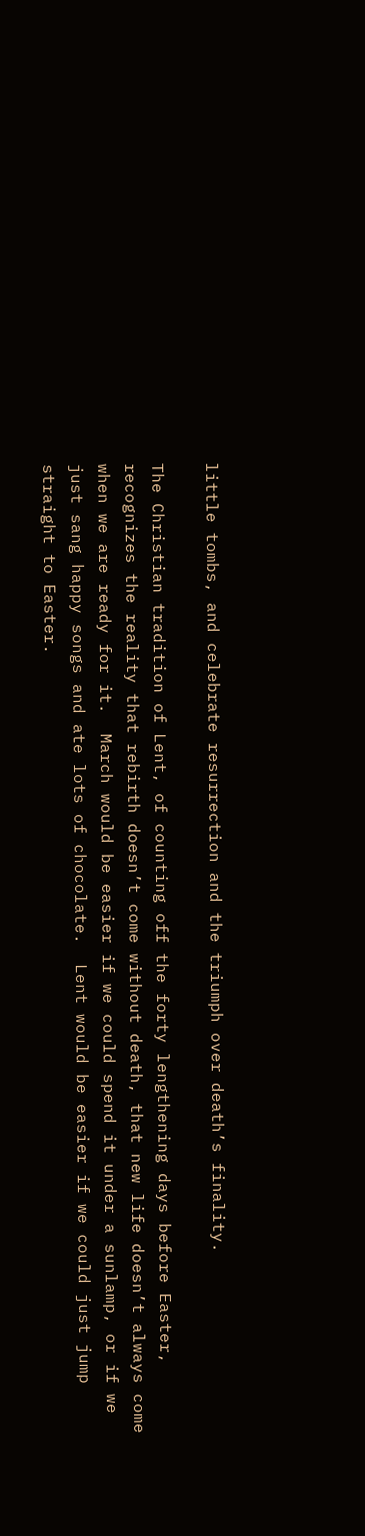little tombs, and celebrate resurrection and the triumph over death’s finality.

The Christian tradition of Lent, of counting off the forty lengthening days before Easter, recognizes the reality that rebirth doesn’t come without death, that new life doesn’t always come when we are ready for it.  March would be easier if we could spend it under a sunlamp, or if we just sang happy songs and ate lots of chocolate.  Lent would be easier if we could just jump straight to Easter.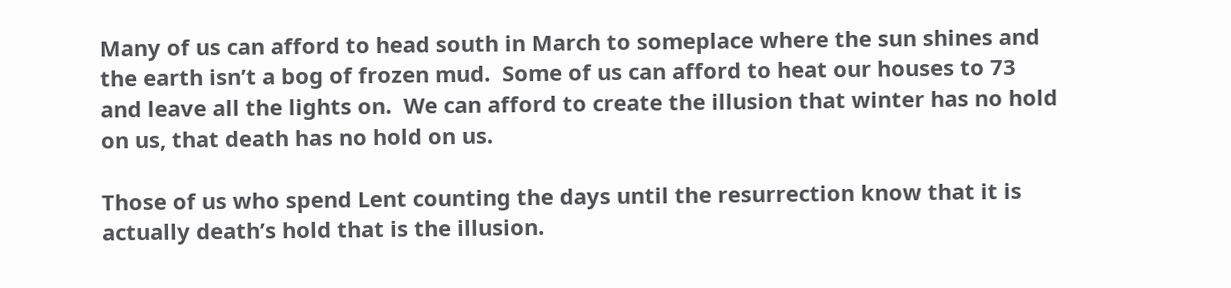Many of us can afford to head south in March to someplace where the sun shines and the earth isn’t a bog of frozen mud.  Some of us can afford to heat our houses to 73 and leave all the lights on.  We can afford to create the illusion that winter has no hold on us, that death has no hold on us.

Those of us who spend Lent counting the days until the resurrection know that it is actually death’s hold that is the illusion.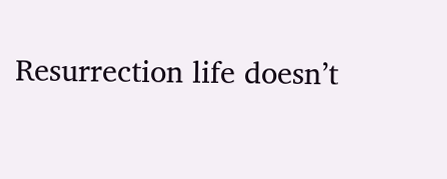Resurrection life doesn’t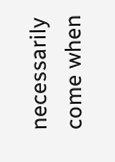necessarily come when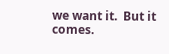we want it.  But it comes.